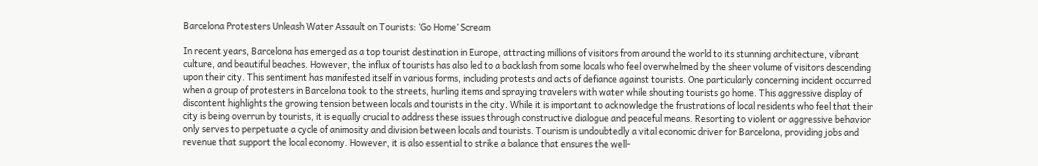Barcelona Protesters Unleash Water Assault on Tourists: ‘Go Home’ Scream

In recent years, Barcelona has emerged as a top tourist destination in Europe, attracting millions of visitors from around the world to its stunning architecture, vibrant culture, and beautiful beaches. However, the influx of tourists has also led to a backlash from some locals who feel overwhelmed by the sheer volume of visitors descending upon their city. This sentiment has manifested itself in various forms, including protests and acts of defiance against tourists. One particularly concerning incident occurred when a group of protesters in Barcelona took to the streets, hurling items and spraying travelers with water while shouting tourists go home. This aggressive display of discontent highlights the growing tension between locals and tourists in the city. While it is important to acknowledge the frustrations of local residents who feel that their city is being overrun by tourists, it is equally crucial to address these issues through constructive dialogue and peaceful means. Resorting to violent or aggressive behavior only serves to perpetuate a cycle of animosity and division between locals and tourists. Tourism is undoubtedly a vital economic driver for Barcelona, providing jobs and revenue that support the local economy. However, it is also essential to strike a balance that ensures the well-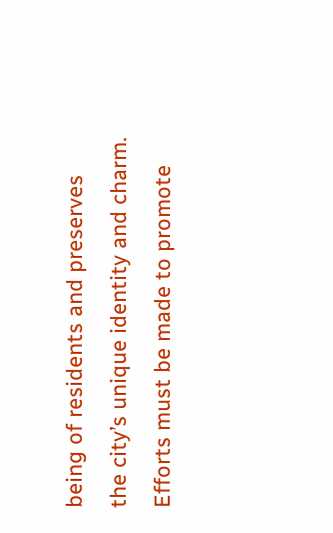being of residents and preserves the city’s unique identity and charm. Efforts must be made to promote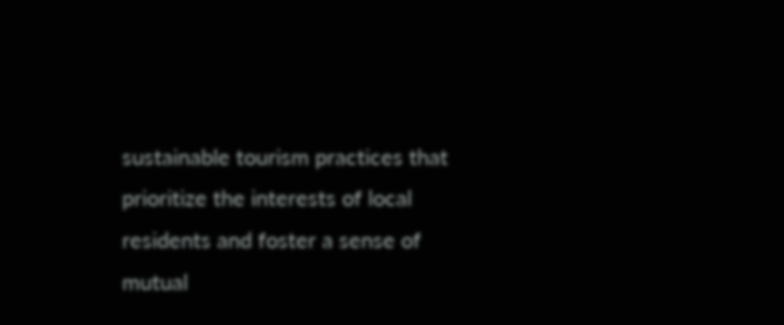sustainable tourism practices that prioritize the interests of local residents and foster a sense of mutual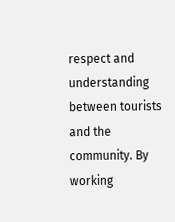respect and understanding between tourists and the community. By working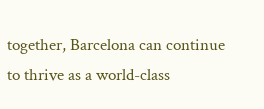together, Barcelona can continue to thrive as a world-class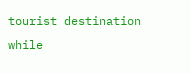tourist destination while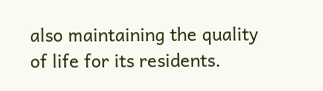also maintaining the quality of life for its residents.